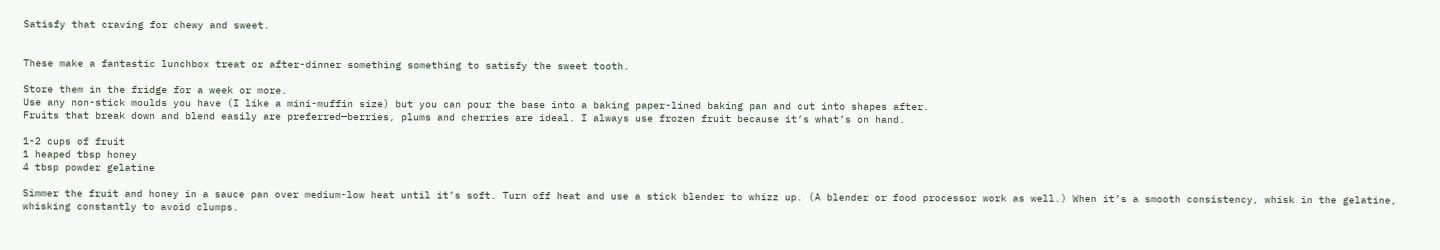Satisfy that craving for chewy and sweet.


These make a fantastic lunchbox treat or after-dinner something something to satisfy the sweet tooth.

Store them in the fridge for a week or more.
Use any non-stick moulds you have (I like a mini-muffin size) but you can pour the base into a baking paper-lined baking pan and cut into shapes after.
Fruits that break down and blend easily are preferred—berries, plums and cherries are ideal. I always use frozen fruit because it’s what’s on hand.

1-2 cups of fruit
1 heaped tbsp honey
4 tbsp powder gelatine

Simmer the fruit and honey in a sauce pan over medium-low heat until it’s soft. Turn off heat and use a stick blender to whizz up. (A blender or food processor work as well.) When it’s a smooth consistency, whisk in the gelatine, whisking constantly to avoid clumps.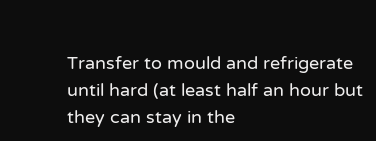Transfer to mould and refrigerate until hard (at least half an hour but they can stay in the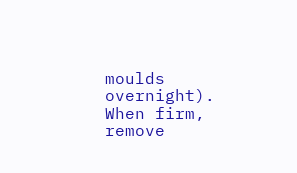moulds overnight).
When firm, remove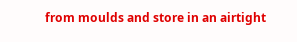from moulds and store in an airtight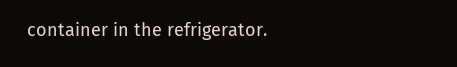container in the refrigerator.